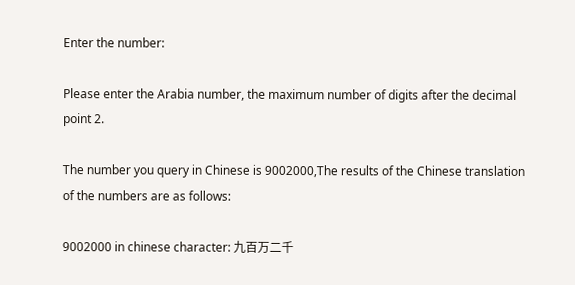Enter the number:

Please enter the Arabia number, the maximum number of digits after the decimal point 2.

The number you query in Chinese is 9002000,The results of the Chinese translation of the numbers are as follows:

9002000 in chinese character: 九百万二千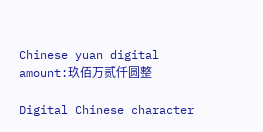Chinese yuan digital amount:玖佰万贰仟圆整

Digital Chinese character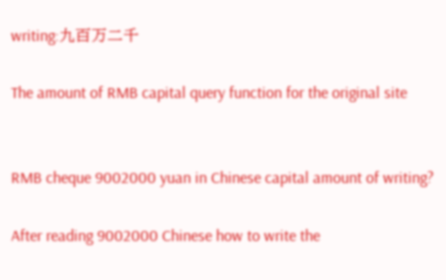writing:九百万二千

The amount of RMB capital query function for the original site


RMB cheque 9002000 yuan in Chinese capital amount of writing?

After reading 9002000 Chinese how to write the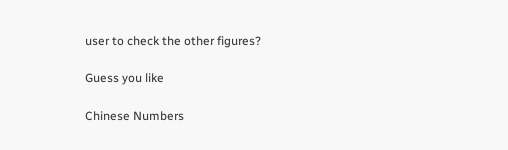user to check the other figures?

Guess you like

Chinese Numbers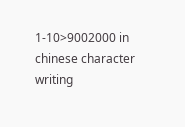1-10>9002000 in chinese character writing